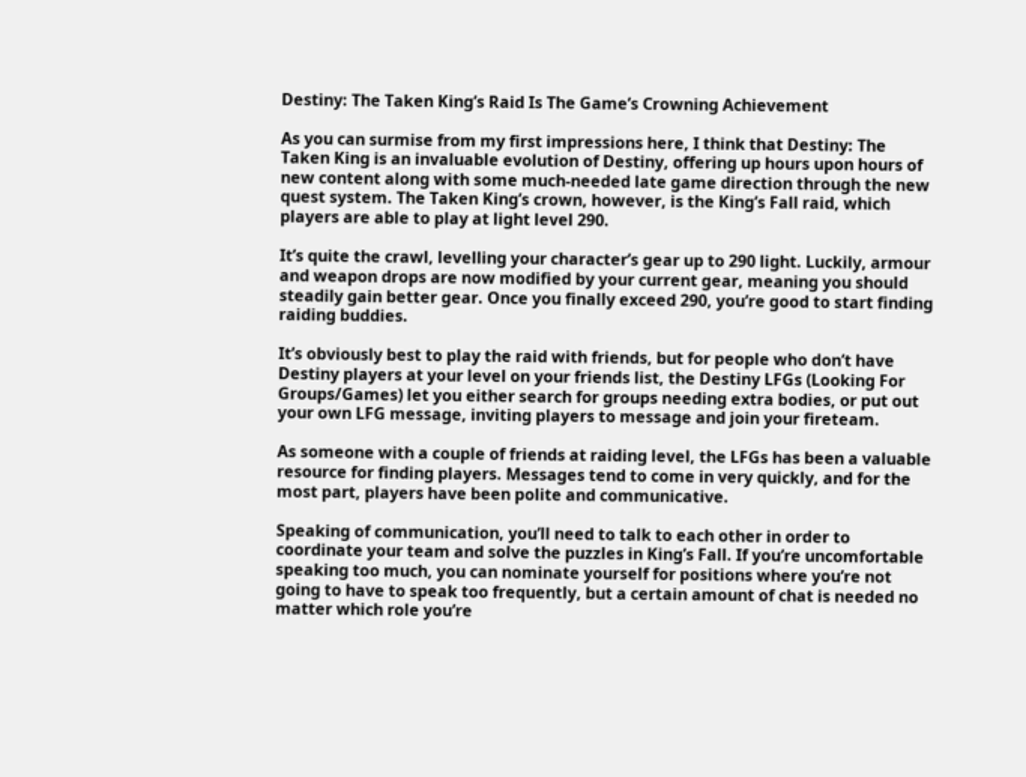Destiny: The Taken King’s Raid Is The Game’s Crowning Achievement

As you can surmise from my first impressions here, I think that Destiny: The Taken King is an invaluable evolution of Destiny, offering up hours upon hours of new content along with some much-needed late game direction through the new quest system. The Taken King’s crown, however, is the King’s Fall raid, which players are able to play at light level 290.

It’s quite the crawl, levelling your character’s gear up to 290 light. Luckily, armour and weapon drops are now modified by your current gear, meaning you should steadily gain better gear. Once you finally exceed 290, you’re good to start finding raiding buddies.

It’s obviously best to play the raid with friends, but for people who don’t have Destiny players at your level on your friends list, the Destiny LFGs (Looking For Groups/Games) let you either search for groups needing extra bodies, or put out your own LFG message, inviting players to message and join your fireteam.

As someone with a couple of friends at raiding level, the LFGs has been a valuable resource for finding players. Messages tend to come in very quickly, and for the most part, players have been polite and communicative.

Speaking of communication, you’ll need to talk to each other in order to coordinate your team and solve the puzzles in King’s Fall. If you’re uncomfortable speaking too much, you can nominate yourself for positions where you’re not going to have to speak too frequently, but a certain amount of chat is needed no matter which role you’re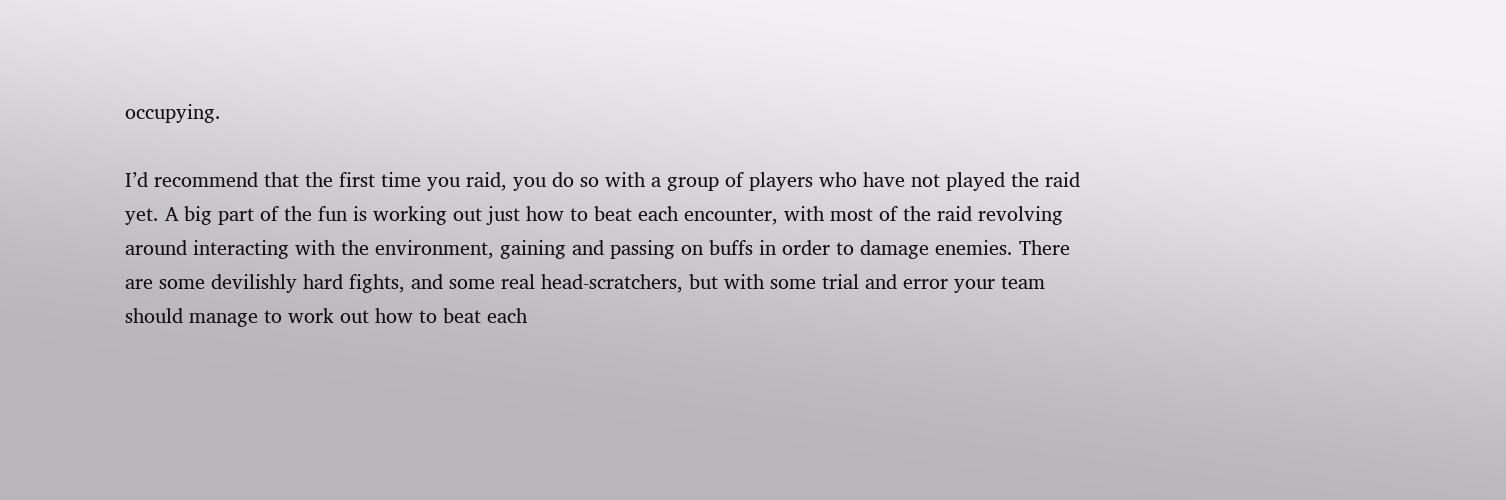occupying.

I’d recommend that the first time you raid, you do so with a group of players who have not played the raid yet. A big part of the fun is working out just how to beat each encounter, with most of the raid revolving around interacting with the environment, gaining and passing on buffs in order to damage enemies. There are some devilishly hard fights, and some real head-scratchers, but with some trial and error your team should manage to work out how to beat each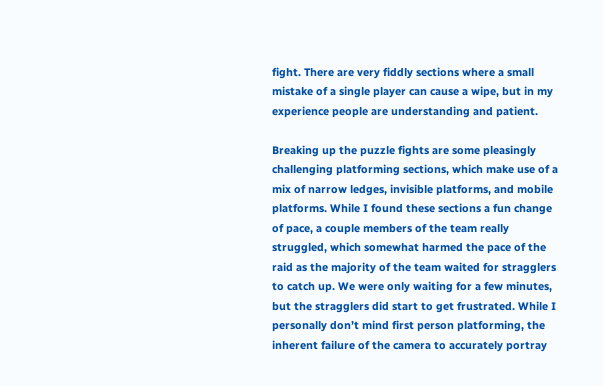fight. There are very fiddly sections where a small mistake of a single player can cause a wipe, but in my experience people are understanding and patient.

Breaking up the puzzle fights are some pleasingly challenging platforming sections, which make use of a mix of narrow ledges, invisible platforms, and mobile platforms. While I found these sections a fun change of pace, a couple members of the team really struggled, which somewhat harmed the pace of the raid as the majority of the team waited for stragglers to catch up. We were only waiting for a few minutes, but the stragglers did start to get frustrated. While I personally don’t mind first person platforming, the inherent failure of the camera to accurately portray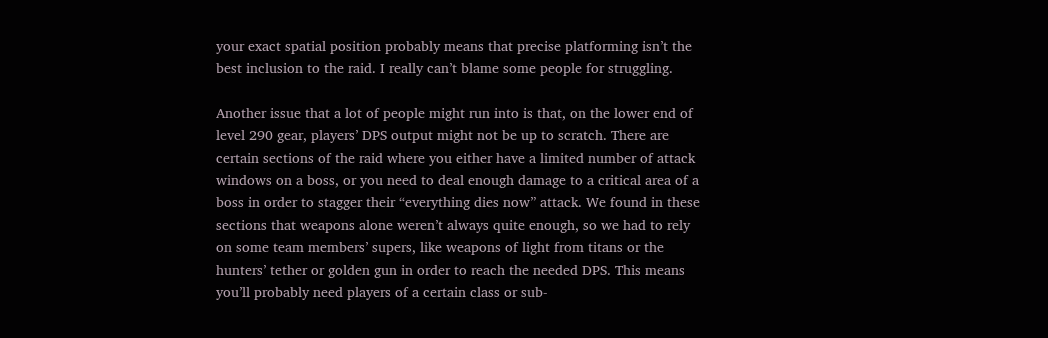your exact spatial position probably means that precise platforming isn’t the best inclusion to the raid. I really can’t blame some people for struggling.

Another issue that a lot of people might run into is that, on the lower end of level 290 gear, players’ DPS output might not be up to scratch. There are certain sections of the raid where you either have a limited number of attack windows on a boss, or you need to deal enough damage to a critical area of a boss in order to stagger their “everything dies now” attack. We found in these sections that weapons alone weren’t always quite enough, so we had to rely on some team members’ supers, like weapons of light from titans or the hunters’ tether or golden gun in order to reach the needed DPS. This means you’ll probably need players of a certain class or sub-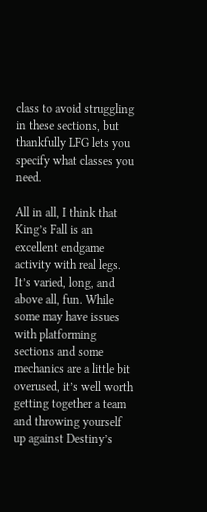class to avoid struggling in these sections, but thankfully LFG lets you specify what classes you need.

All in all, I think that King’s Fall is an excellent endgame activity with real legs. It’s varied, long, and above all, fun. While some may have issues with platforming sections and some mechanics are a little bit overused, it’s well worth getting together a team and throwing yourself up against Destiny’s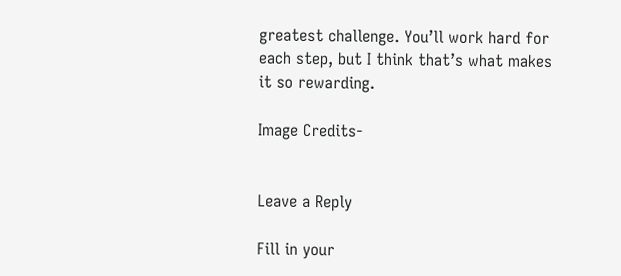greatest challenge. You’ll work hard for each step, but I think that’s what makes it so rewarding.

Image Credits-


Leave a Reply

Fill in your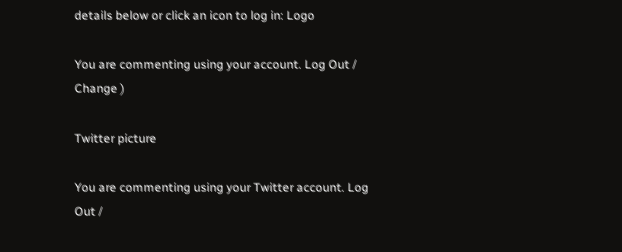details below or click an icon to log in: Logo

You are commenting using your account. Log Out /  Change )

Twitter picture

You are commenting using your Twitter account. Log Out /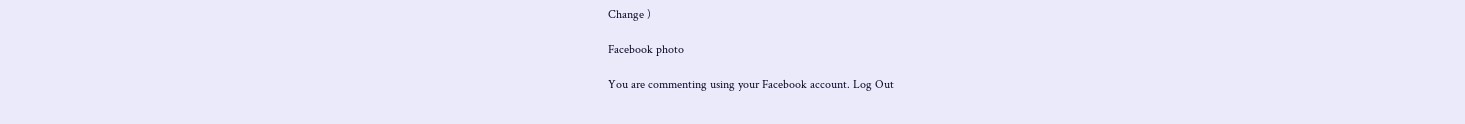Change )

Facebook photo

You are commenting using your Facebook account. Log Out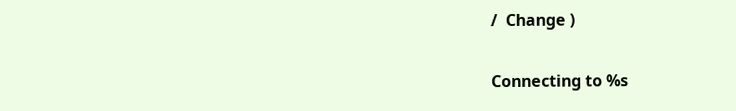/  Change )

Connecting to %s